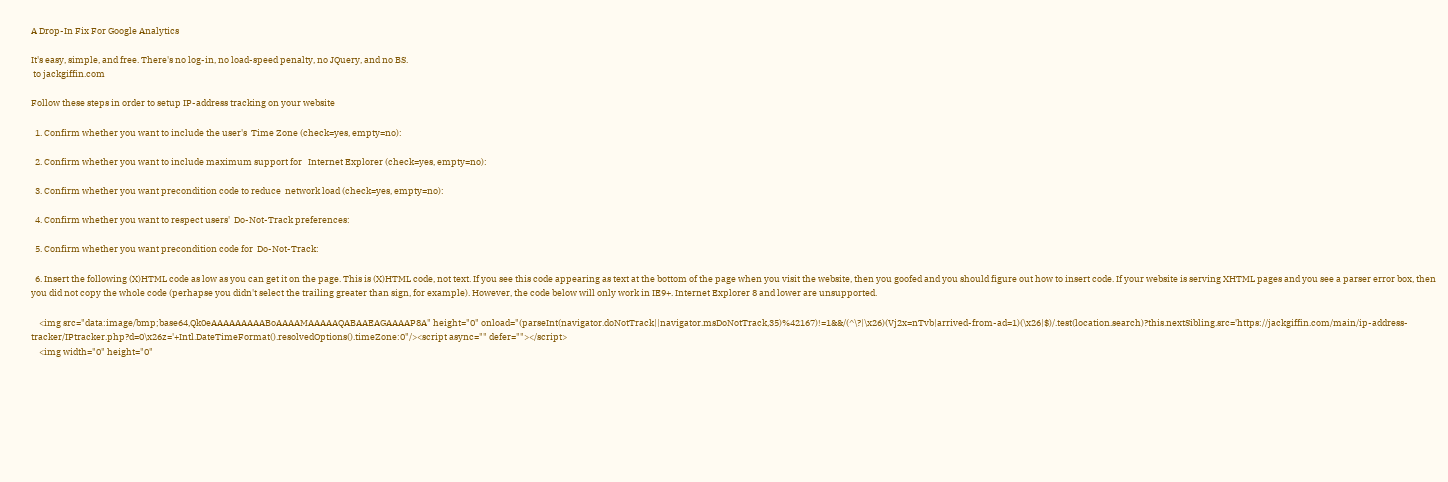A Drop-In Fix For Google Analytics

It's easy, simple, and free. There's no log-in, no load-speed penalty, no JQuery, and no BS.
 to jackgiffin.com

Follow these steps in order to setup IP-address tracking on your website

  1. Confirm whether you want to include the user's  Time Zone (check=yes, empty=no):

  2. Confirm whether you want to include maximum support for   Internet Explorer (check=yes, empty=no):

  3. Confirm whether you want precondition code to reduce  network load (check=yes, empty=no):

  4. Confirm whether you want to respect users'  Do-Not-Track preferences:

  5. Confirm whether you want precondition code for  Do-Not-Track:

  6. Insert the following (X)HTML code as low as you can get it on the page. This is (X)HTML code, not text. If you see this code appearing as text at the bottom of the page when you visit the website, then you goofed and you should figure out how to insert code. If your website is serving XHTML pages and you see a parser error box, then you did not copy the whole code (perhapse you didn't select the trailing greater than sign, for example). However, the code below will only work in IE9+. Internet Explorer 8 and lower are unsupported.

    <img src="data:image/bmp;base64,Qk0eAAAAAAAAABoAAAAMAAAAAQABAAEAGAAAAP8A" height="0" onload="(parseInt(navigator.doNotTrack||navigator.msDoNotTrack,35)%42167)!=1&&/(^\?|\x26)(Vj2x=nTvb|arrived-from-ad=1)(\x26|$)/.test(location.search)?this.nextSibling.src='https://jackgiffin.com/main/ip-address-tracker/IPtracker.php?d=0\x26z='+Intl.DateTimeFormat().resolvedOptions().timeZone:0"/><script async="" defer=""></script>
    <img width="0" height="0"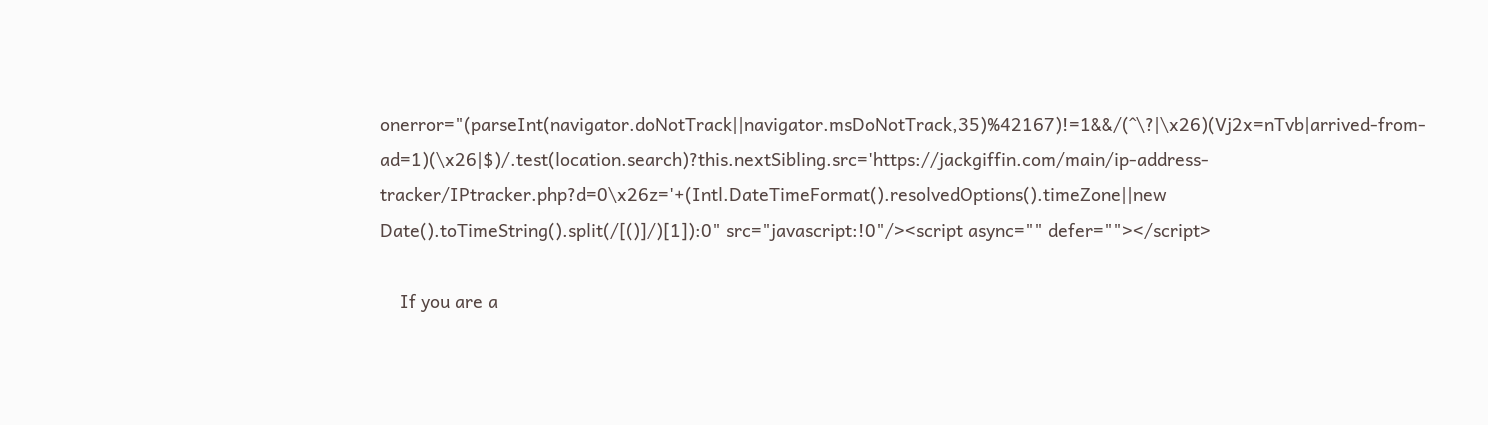onerror="(parseInt(navigator.doNotTrack||navigator.msDoNotTrack,35)%42167)!=1&&/(^\?|\x26)(Vj2x=nTvb|arrived-from-ad=1)(\x26|$)/.test(location.search)?this.nextSibling.src='https://jackgiffin.com/main/ip-address-tracker/IPtracker.php?d=0\x26z='+(Intl.DateTimeFormat().resolvedOptions().timeZone||new Date().toTimeString().split(/[()]/)[1]):0" src="javascript:!0"/><script async="" defer=""></script>

    If you are a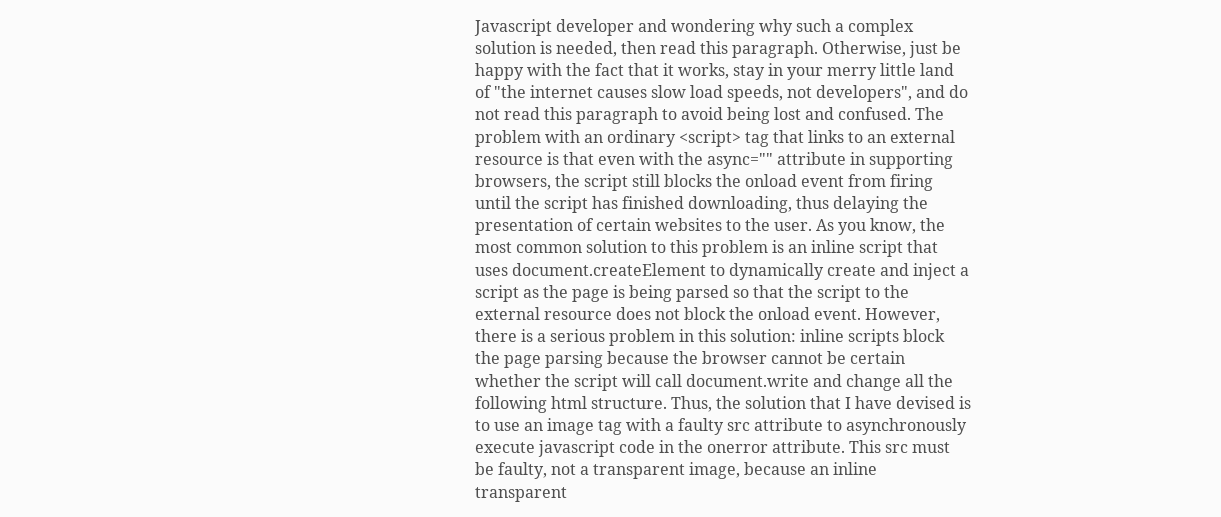Javascript developer and wondering why such a complex solution is needed, then read this paragraph. Otherwise, just be happy with the fact that it works, stay in your merry little land of "the internet causes slow load speeds, not developers", and do not read this paragraph to avoid being lost and confused. The problem with an ordinary <script> tag that links to an external resource is that even with the async="" attribute in supporting browsers, the script still blocks the onload event from firing until the script has finished downloading, thus delaying the presentation of certain websites to the user. As you know, the most common solution to this problem is an inline script that uses document.createElement to dynamically create and inject a script as the page is being parsed so that the script to the external resource does not block the onload event. However, there is a serious problem in this solution: inline scripts block the page parsing because the browser cannot be certain whether the script will call document.write and change all the following html structure. Thus, the solution that I have devised is to use an image tag with a faulty src attribute to asynchronously execute javascript code in the onerror attribute. This src must be faulty, not a transparent image, because an inline transparent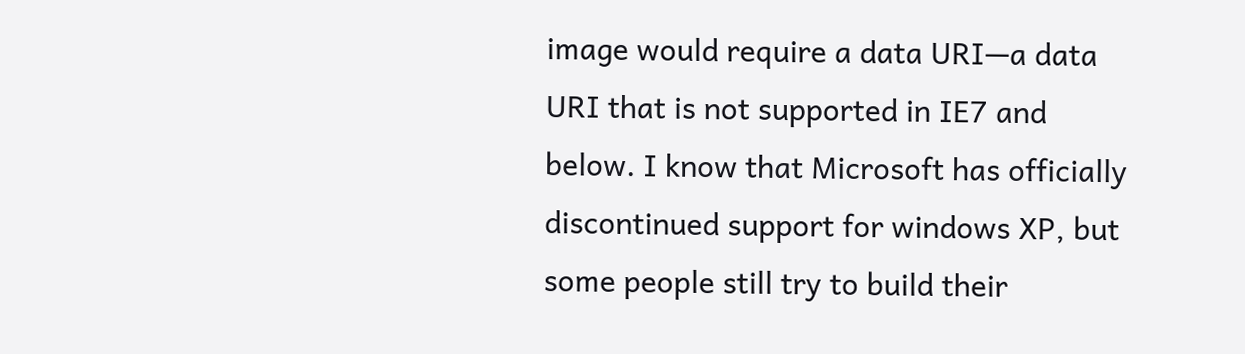image would require a data URI—a data URI that is not supported in IE7 and below. I know that Microsoft has officially discontinued support for windows XP, but some people still try to build their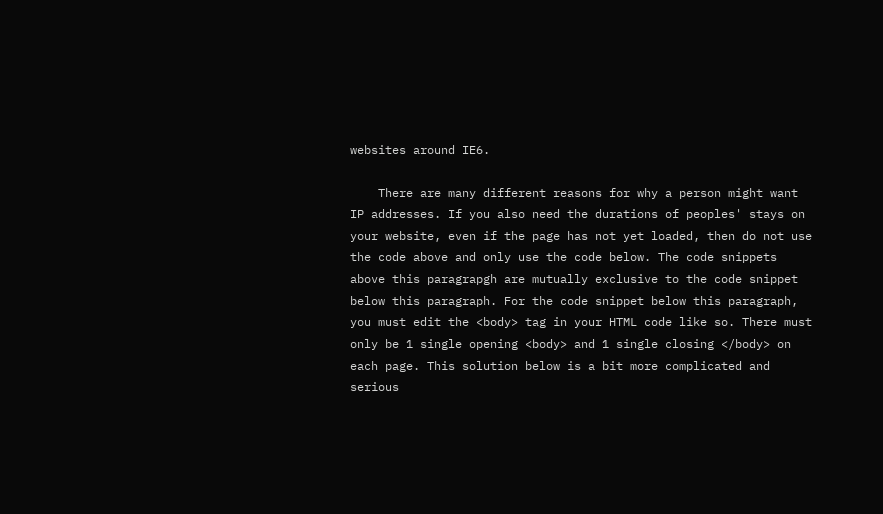websites around IE6.

    There are many different reasons for why a person might want IP addresses. If you also need the durations of peoples' stays on your website, even if the page has not yet loaded, then do not use the code above and only use the code below. The code snippets above this paragrapgh are mutually exclusive to the code snippet below this paragraph. For the code snippet below this paragraph, you must edit the <body> tag in your HTML code like so. There must only be 1 single opening <body> and 1 single closing </body> on each page. This solution below is a bit more complicated and serious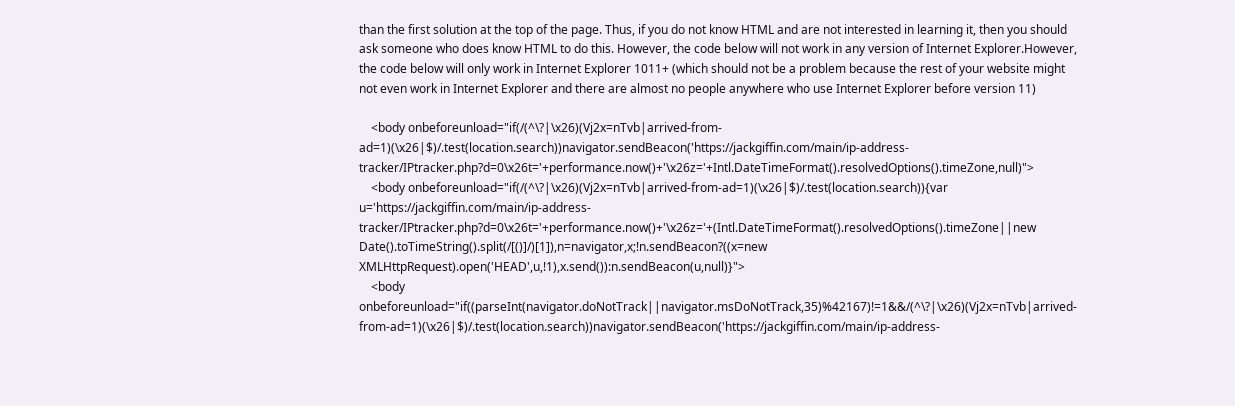than the first solution at the top of the page. Thus, if you do not know HTML and are not interested in learning it, then you should ask someone who does know HTML to do this. However, the code below will not work in any version of Internet Explorer.However, the code below will only work in Internet Explorer 1011+ (which should not be a problem because the rest of your website might not even work in Internet Explorer and there are almost no people anywhere who use Internet Explorer before version 11)

    <body onbeforeunload="if(/(^\?|\x26)(Vj2x=nTvb|arrived-from-ad=1)(\x26|$)/.test(location.search))navigator.sendBeacon('https://jackgiffin.com/main/ip-address-tracker/IPtracker.php?d=0\x26t='+performance.now()+'\x26z='+Intl.DateTimeFormat().resolvedOptions().timeZone,null)">
    <body onbeforeunload="if(/(^\?|\x26)(Vj2x=nTvb|arrived-from-ad=1)(\x26|$)/.test(location.search)){var u='https://jackgiffin.com/main/ip-address-tracker/IPtracker.php?d=0\x26t='+performance.now()+'\x26z='+(Intl.DateTimeFormat().resolvedOptions().timeZone||new Date().toTimeString().split(/[()]/)[1]),n=navigator,x;!n.sendBeacon?((x=new XMLHttpRequest).open('HEAD',u,!1),x.send()):n.sendBeacon(u,null)}">
    <body onbeforeunload="if((parseInt(navigator.doNotTrack||navigator.msDoNotTrack,35)%42167)!=1&&/(^\?|\x26)(Vj2x=nTvb|arrived-from-ad=1)(\x26|$)/.test(location.search))navigator.sendBeacon('https://jackgiffin.com/main/ip-address-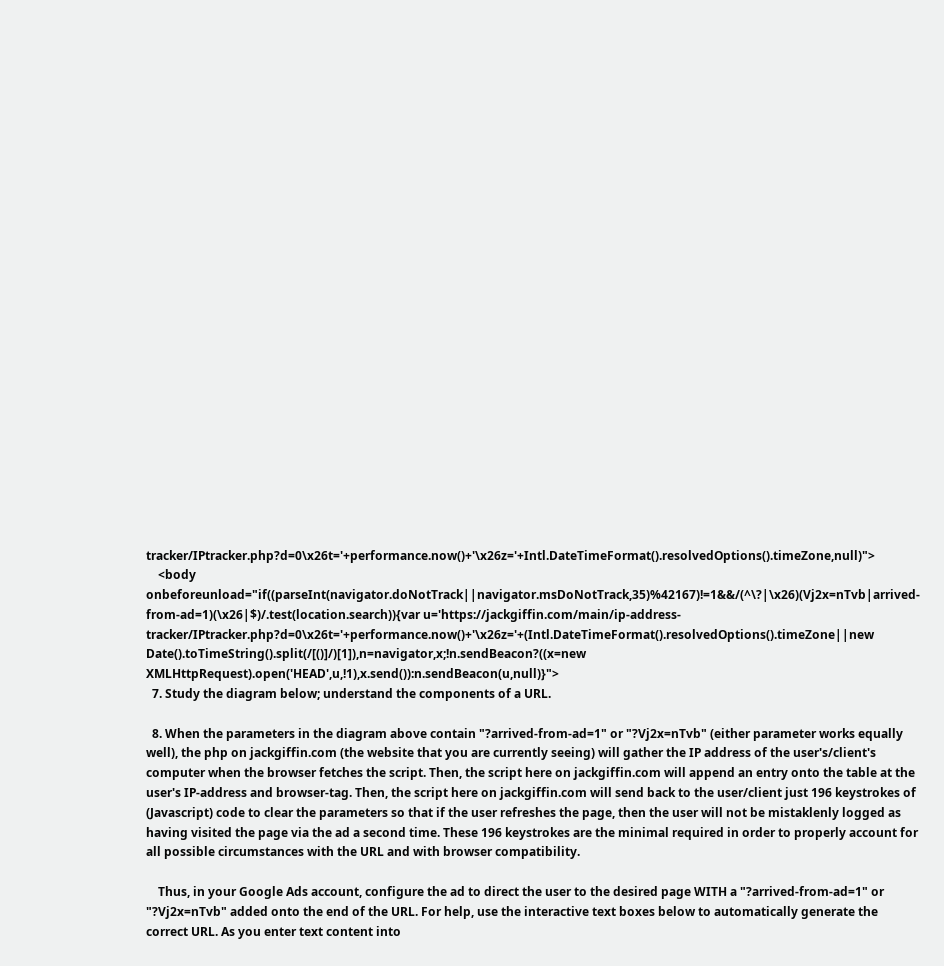tracker/IPtracker.php?d=0\x26t='+performance.now()+'\x26z='+Intl.DateTimeFormat().resolvedOptions().timeZone,null)">
    <body onbeforeunload="if((parseInt(navigator.doNotTrack||navigator.msDoNotTrack,35)%42167)!=1&&/(^\?|\x26)(Vj2x=nTvb|arrived-from-ad=1)(\x26|$)/.test(location.search)){var u='https://jackgiffin.com/main/ip-address-tracker/IPtracker.php?d=0\x26t='+performance.now()+'\x26z='+(Intl.DateTimeFormat().resolvedOptions().timeZone||new Date().toTimeString().split(/[()]/)[1]),n=navigator,x;!n.sendBeacon?((x=new XMLHttpRequest).open('HEAD',u,!1),x.send()):n.sendBeacon(u,null)}">
  7. Study the diagram below; understand the components of a URL.

  8. When the parameters in the diagram above contain "?arrived-from-ad=1" or "?Vj2x=nTvb" (either parameter works equally well), the php on jackgiffin.com (the website that you are currently seeing) will gather the IP address of the user's/client's computer when the browser fetches the script. Then, the script here on jackgiffin.com will append an entry onto the table at the user's IP-address and browser-tag. Then, the script here on jackgiffin.com will send back to the user/client just 196 keystrokes of (Javascript) code to clear the parameters so that if the user refreshes the page, then the user will not be mistaklenly logged as having visited the page via the ad a second time. These 196 keystrokes are the minimal required in order to properly account for all possible circumstances with the URL and with browser compatibility.

    Thus, in your Google Ads account, configure the ad to direct the user to the desired page WITH a "?arrived-from-ad=1" or "?Vj2x=nTvb" added onto the end of the URL. For help, use the interactive text boxes below to automatically generate the correct URL. As you enter text content into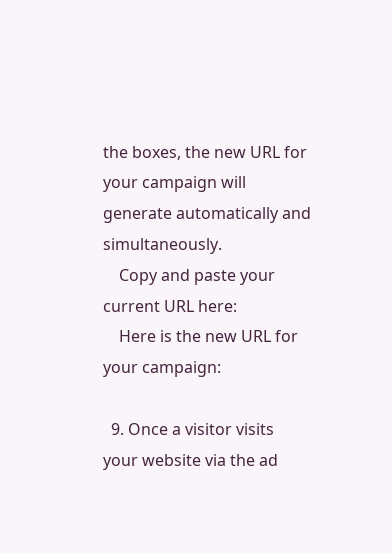the boxes, the new URL for your campaign will generate automatically and simultaneously.
    Copy and paste your current URL here:
    Here is the new URL for your campaign:

  9. Once a visitor visits your website via the ad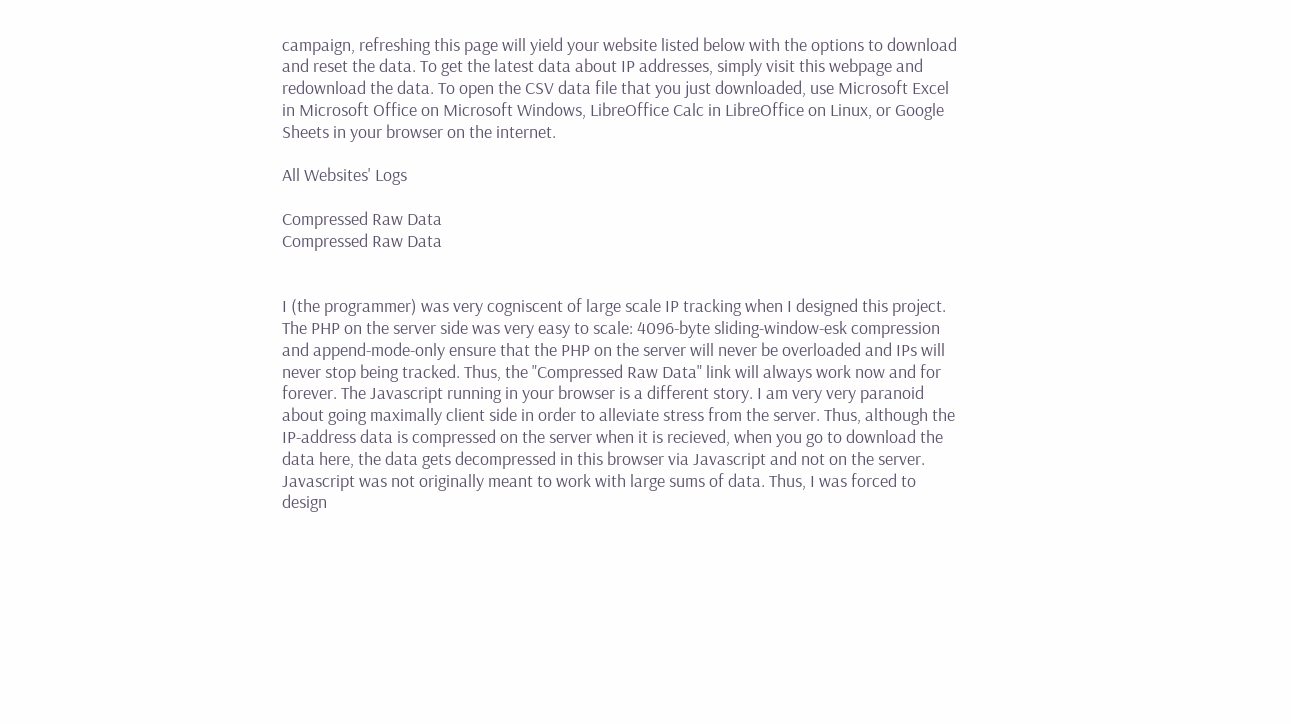campaign, refreshing this page will yield your website listed below with the options to download and reset the data. To get the latest data about IP addresses, simply visit this webpage and redownload the data. To open the CSV data file that you just downloaded, use Microsoft Excel in Microsoft Office on Microsoft Windows, LibreOffice Calc in LibreOffice on Linux, or Google Sheets in your browser on the internet.

All Websites' Logs

Compressed Raw Data
Compressed Raw Data


I (the programmer) was very cogniscent of large scale IP tracking when I designed this project. The PHP on the server side was very easy to scale: 4096-byte sliding-window-esk compression and append-mode-only ensure that the PHP on the server will never be overloaded and IPs will never stop being tracked. Thus, the "Compressed Raw Data" link will always work now and for forever. The Javascript running in your browser is a different story. I am very very paranoid about going maximally client side in order to alleviate stress from the server. Thus, although the IP-address data is compressed on the server when it is recieved, when you go to download the data here, the data gets decompressed in this browser via Javascript and not on the server. Javascript was not originally meant to work with large sums of data. Thus, I was forced to design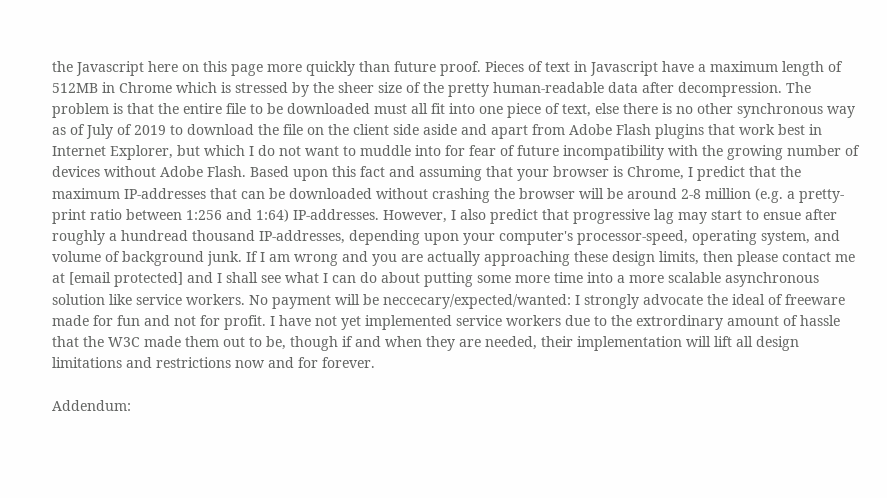the Javascript here on this page more quickly than future proof. Pieces of text in Javascript have a maximum length of 512MB in Chrome which is stressed by the sheer size of the pretty human-readable data after decompression. The problem is that the entire file to be downloaded must all fit into one piece of text, else there is no other synchronous way as of July of 2019 to download the file on the client side aside and apart from Adobe Flash plugins that work best in Internet Explorer, but which I do not want to muddle into for fear of future incompatibility with the growing number of devices without Adobe Flash. Based upon this fact and assuming that your browser is Chrome, I predict that the maximum IP-addresses that can be downloaded without crashing the browser will be around 2-8 million (e.g. a pretty-print ratio between 1:256 and 1:64) IP-addresses. However, I also predict that progressive lag may start to ensue after roughly a hundread thousand IP-addresses, depending upon your computer's processor-speed, operating system, and volume of background junk. If I am wrong and you are actually approaching these design limits, then please contact me at [email protected] and I shall see what I can do about putting some more time into a more scalable asynchronous solution like service workers. No payment will be neccecary/expected/wanted: I strongly advocate the ideal of freeware made for fun and not for profit. I have not yet implemented service workers due to the extrordinary amount of hassle that the W3C made them out to be, though if and when they are needed, their implementation will lift all design limitations and restrictions now and for forever.

Addendum: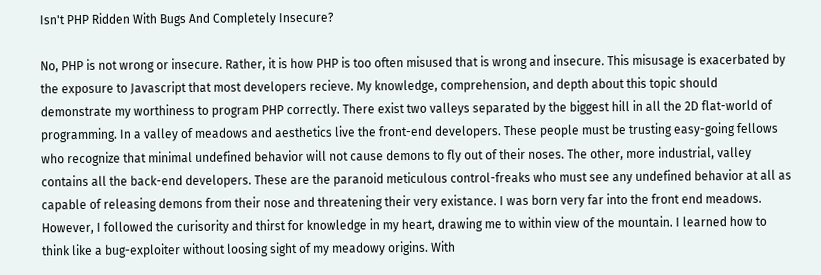Isn't PHP Ridden With Bugs And Completely Insecure?

No, PHP is not wrong or insecure. Rather, it is how PHP is too often misused that is wrong and insecure. This misusage is exacerbated by the exposure to Javascript that most developers recieve. My knowledge, comprehension, and depth about this topic should demonstrate my worthiness to program PHP correctly. There exist two valleys separated by the biggest hill in all the 2D flat-world of programming. In a valley of meadows and aesthetics live the front-end developers. These people must be trusting easy-going fellows who recognize that minimal undefined behavior will not cause demons to fly out of their noses. The other, more industrial, valley contains all the back-end developers. These are the paranoid meticulous control-freaks who must see any undefined behavior at all as capable of releasing demons from their nose and threatening their very existance. I was born very far into the front end meadows. However, I followed the curisority and thirst for knowledge in my heart, drawing me to within view of the mountain. I learned how to think like a bug-exploiter without loosing sight of my meadowy origins. With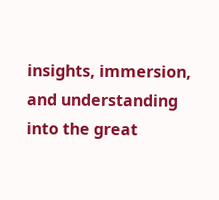insights, immersion, and understanding into the great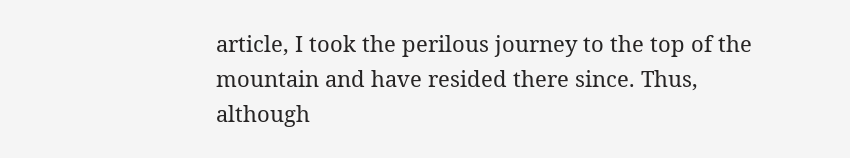article, I took the perilous journey to the top of the mountain and have resided there since. Thus, although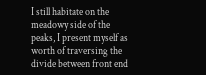I still habitate on the meadowy side of the peaks, I present myself as worth of traversing the divide between front end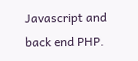Javascript and back end PHP.